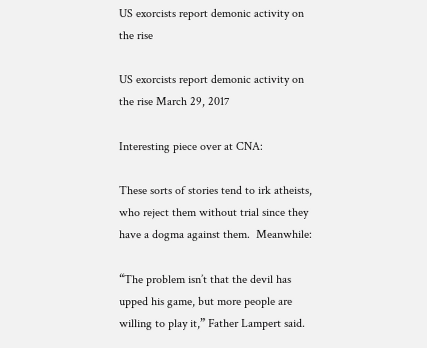US exorcists report demonic activity on the rise

US exorcists report demonic activity on the rise March 29, 2017

Interesting piece over at CNA:

These sorts of stories tend to irk atheists, who reject them without trial since they have a dogma against them.  Meanwhile:

“The problem isn’t that the devil has upped his game, but more people are willing to play it,” Father Lampert said.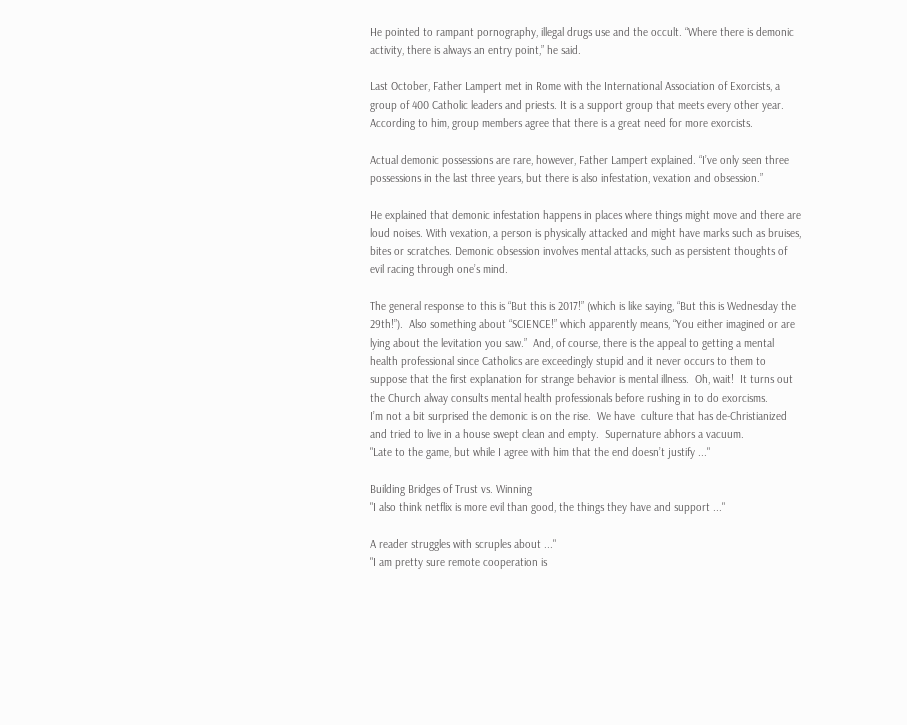He pointed to rampant pornography, illegal drugs use and the occult. “Where there is demonic activity, there is always an entry point,” he said.

Last October, Father Lampert met in Rome with the International Association of Exorcists, a group of 400 Catholic leaders and priests. It is a support group that meets every other year. According to him, group members agree that there is a great need for more exorcists.

Actual demonic possessions are rare, however, Father Lampert explained. “I’ve only seen three possessions in the last three years, but there is also infestation, vexation and obsession.”

He explained that demonic infestation happens in places where things might move and there are loud noises. With vexation, a person is physically attacked and might have marks such as bruises, bites or scratches. Demonic obsession involves mental attacks, such as persistent thoughts of evil racing through one’s mind.

The general response to this is “But this is 2017!” (which is like saying, “But this is Wednesday the 29th!”).  Also something about “SCIENCE!” which apparently means, “You either imagined or are lying about the levitation you saw.”  And, of course, there is the appeal to getting a mental health professional since Catholics are exceedingly stupid and it never occurs to them to suppose that the first explanation for strange behavior is mental illness.  Oh, wait!  It turns out the Church alway consults mental health professionals before rushing in to do exorcisms.
I’m not a bit surprised the demonic is on the rise.  We have  culture that has de-Christianized and tried to live in a house swept clean and empty.  Supernature abhors a vacuum.
"Late to the game, but while I agree with him that the end doesn’t justify ..."

Building Bridges of Trust vs. Winning
"I also think netflix is more evil than good, the things they have and support ..."

A reader struggles with scruples about ..."
"I am pretty sure remote cooperation is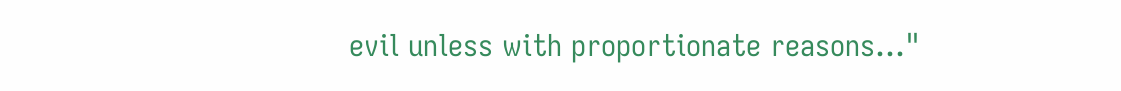evil unless with proportionate reasons..."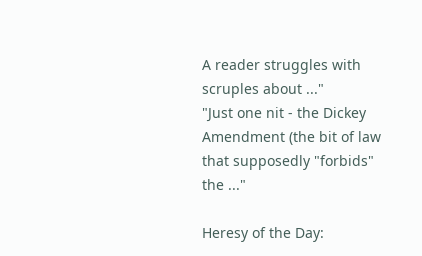A reader struggles with scruples about ..."
"Just one nit - the Dickey Amendment (the bit of law that supposedly "forbids" the ..."

Heresy of the Day: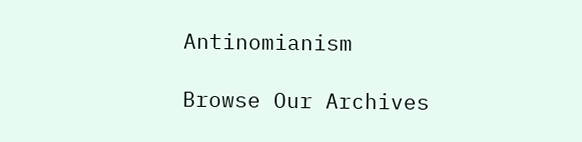Antinomianism

Browse Our Archives